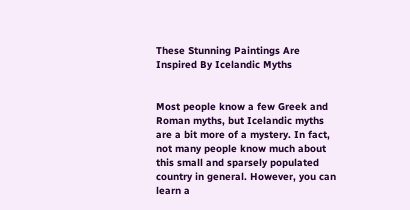These Stunning Paintings Are Inspired By Icelandic Myths


Most people know a few Greek and Roman myths, but Icelandic myths are a bit more of a mystery. In fact, not many people know much about this small and sparsely populated country in general. However, you can learn a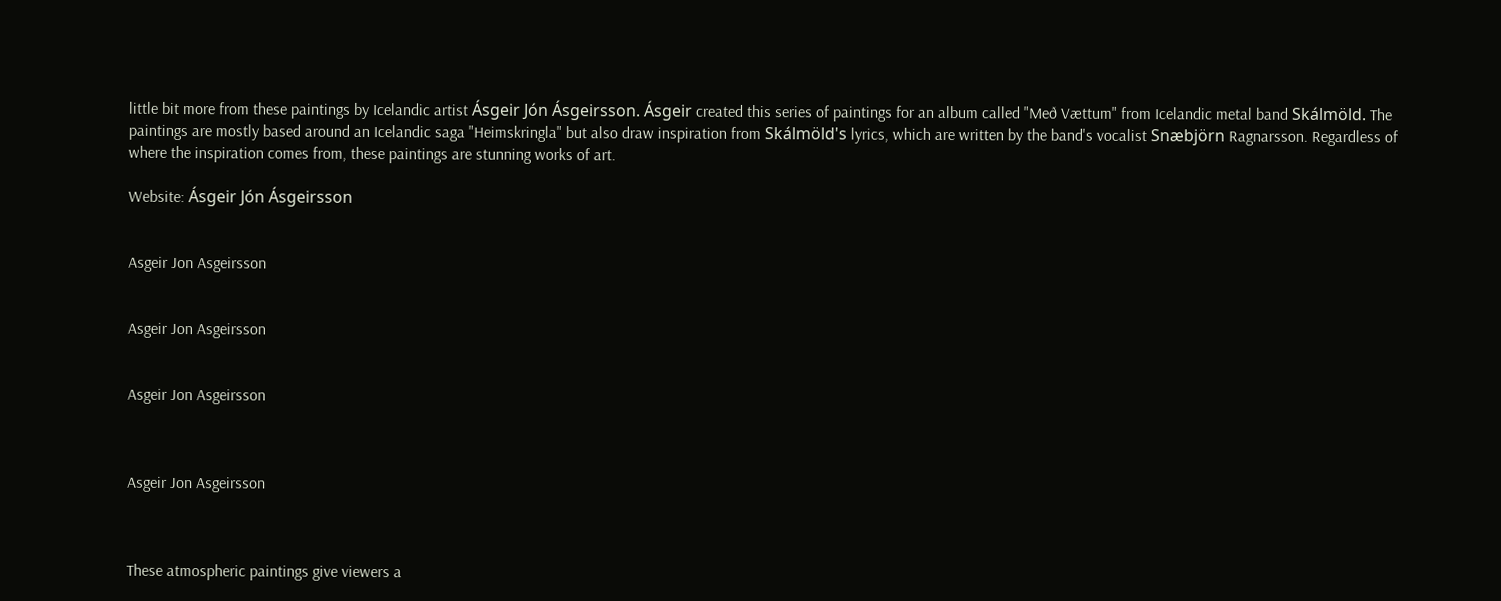little bit more from these paintings by Icelandic artist Ásgeir Jón Ásgeirsson. Ásgeir created this series of paintings for an album called "Með Vættum" from Icelandic metal band Skálmöld. The paintings are mostly based around an Icelandic saga "Heimskringla" but also draw inspiration from Skálmöld's lyrics, which are written by the band's vocalist Snæbjörn Ragnarsson. Regardless of where the inspiration comes from, these paintings are stunning works of art.

Website: Ásgeir Jón Ásgeirsson


Asgeir Jon Asgeirsson


Asgeir Jon Asgeirsson


Asgeir Jon Asgeirsson



Asgeir Jon Asgeirsson



These atmospheric paintings give viewers a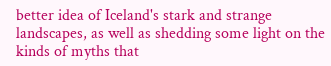better idea of Iceland's stark and strange landscapes, as well as shedding some light on the kinds of myths that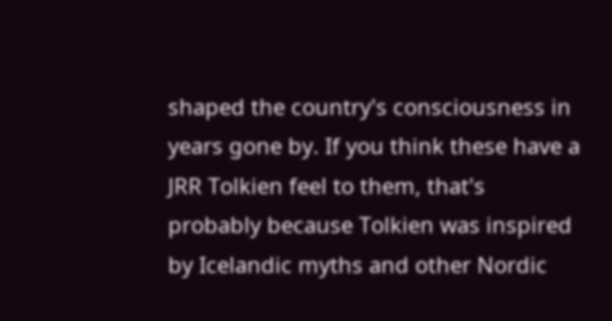shaped the country's consciousness in years gone by. If you think these have a JRR Tolkien feel to them, that's probably because Tolkien was inspired by Icelandic myths and other Nordic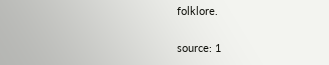folklore.

source: 1